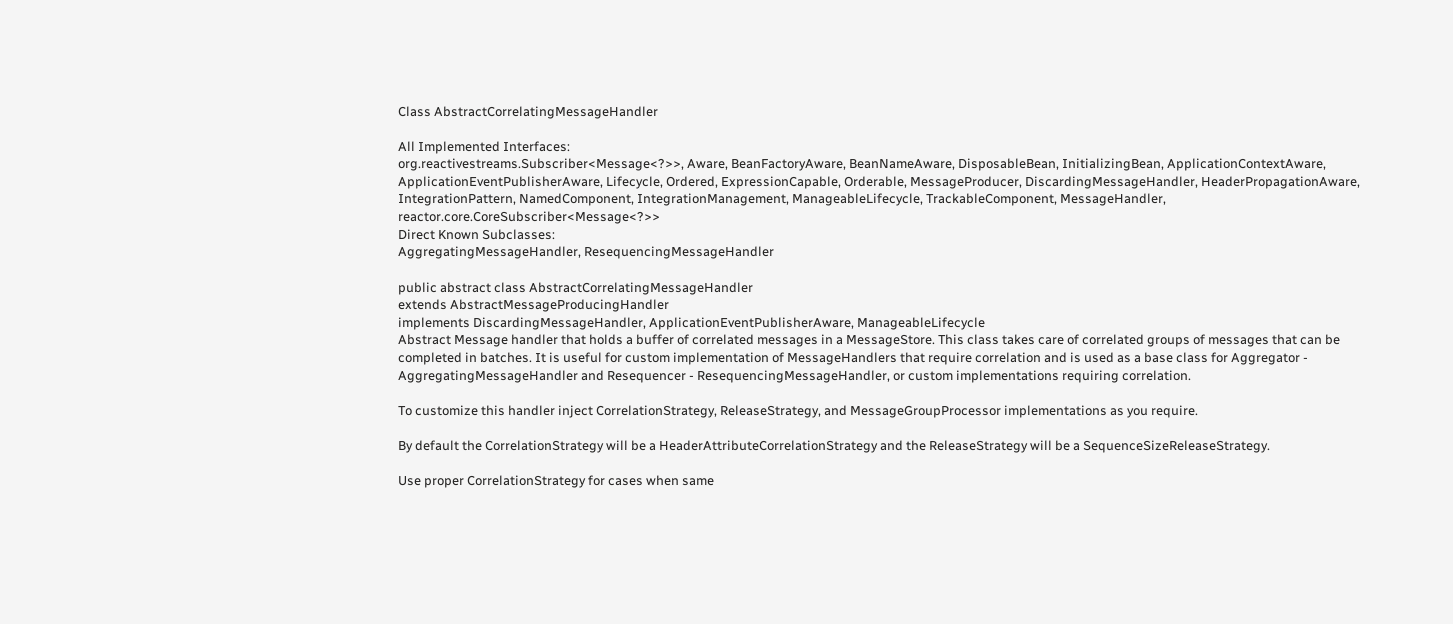Class AbstractCorrelatingMessageHandler

All Implemented Interfaces:
org.reactivestreams.Subscriber<Message<?>>, Aware, BeanFactoryAware, BeanNameAware, DisposableBean, InitializingBean, ApplicationContextAware, ApplicationEventPublisherAware, Lifecycle, Ordered, ExpressionCapable, Orderable, MessageProducer, DiscardingMessageHandler, HeaderPropagationAware, IntegrationPattern, NamedComponent, IntegrationManagement, ManageableLifecycle, TrackableComponent, MessageHandler, reactor.core.CoreSubscriber<Message<?>>
Direct Known Subclasses:
AggregatingMessageHandler, ResequencingMessageHandler

public abstract class AbstractCorrelatingMessageHandler
extends AbstractMessageProducingHandler
implements DiscardingMessageHandler, ApplicationEventPublisherAware, ManageableLifecycle
Abstract Message handler that holds a buffer of correlated messages in a MessageStore. This class takes care of correlated groups of messages that can be completed in batches. It is useful for custom implementation of MessageHandlers that require correlation and is used as a base class for Aggregator - AggregatingMessageHandler and Resequencer - ResequencingMessageHandler, or custom implementations requiring correlation.

To customize this handler inject CorrelationStrategy, ReleaseStrategy, and MessageGroupProcessor implementations as you require.

By default the CorrelationStrategy will be a HeaderAttributeCorrelationStrategy and the ReleaseStrategy will be a SequenceSizeReleaseStrategy.

Use proper CorrelationStrategy for cases when same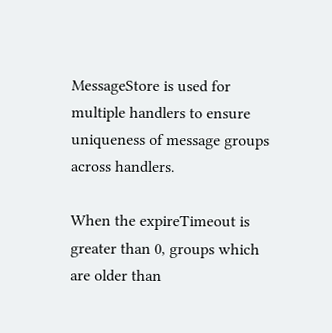MessageStore is used for multiple handlers to ensure uniqueness of message groups across handlers.

When the expireTimeout is greater than 0, groups which are older than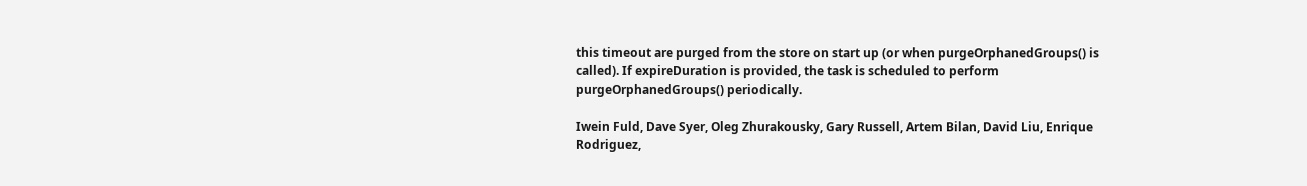this timeout are purged from the store on start up (or when purgeOrphanedGroups() is called). If expireDuration is provided, the task is scheduled to perform purgeOrphanedGroups() periodically.

Iwein Fuld, Dave Syer, Oleg Zhurakousky, Gary Russell, Artem Bilan, David Liu, Enrique Rodriguez,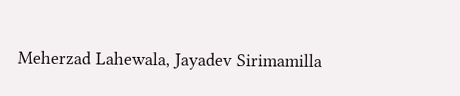Meherzad Lahewala, Jayadev Sirimamilla